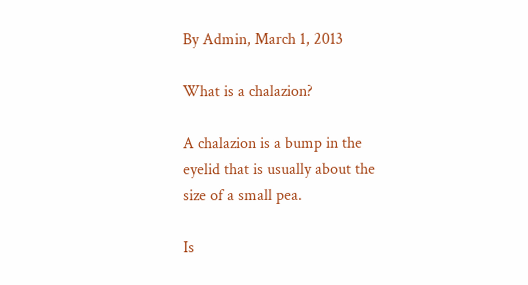By Admin, March 1, 2013

What is a chalazion?

A chalazion is a bump in the eyelid that is usually about the size of a small pea.

Is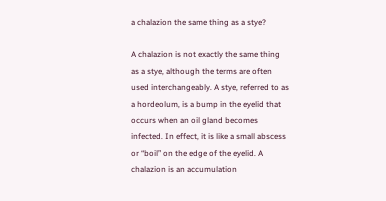a chalazion the same thing as a stye?

A chalazion is not exactly the same thing as a stye, although the terms are often used interchangeably. A stye, referred to as a hordeolum, is a bump in the eyelid that occurs when an oil gland becomes infected. In effect, it is like a small abscess or “boil” on the edge of the eyelid. A chalazion is an accumulation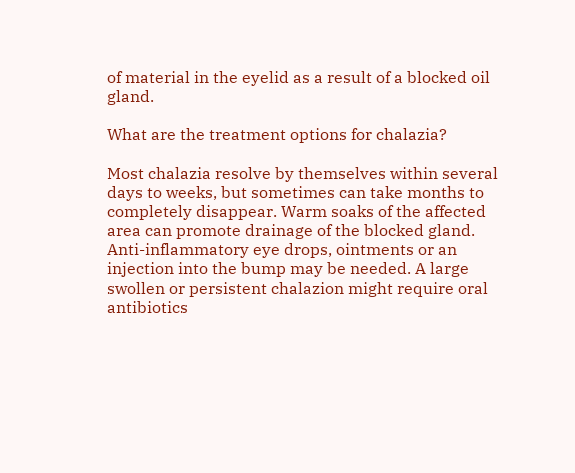of material in the eyelid as a result of a blocked oil gland.

What are the treatment options for chalazia?

Most chalazia resolve by themselves within several days to weeks, but sometimes can take months to completely disappear. Warm soaks of the affected area can promote drainage of the blocked gland. Anti-inflammatory eye drops, ointments or an injection into the bump may be needed. A large swollen or persistent chalazion might require oral antibiotics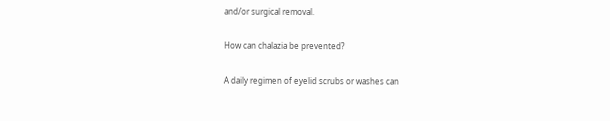and/or surgical removal.

How can chalazia be prevented?

A daily regimen of eyelid scrubs or washes can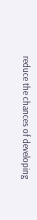reduce the chances of developing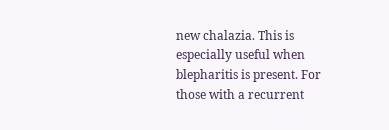new chalazia. This is especially useful when blepharitis is present. For those with a recurrent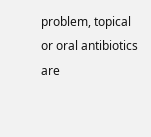problem, topical or oral antibiotics are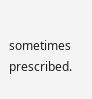sometimes prescribed.